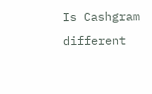Is Cashgram different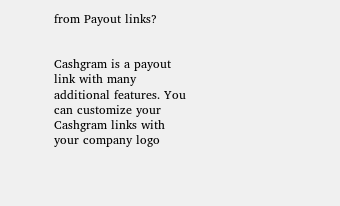from Payout links?


Cashgram is a payout link with many additional features. You can customize your Cashgram links with your company logo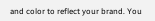and color to reflect your brand. You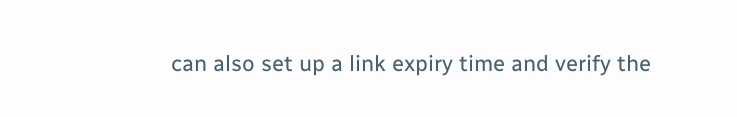can also set up a link expiry time and verify the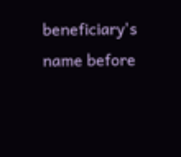beneficiary's name before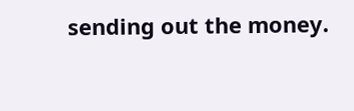sending out the money.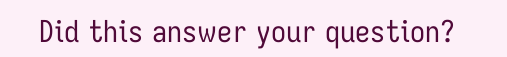Did this answer your question?